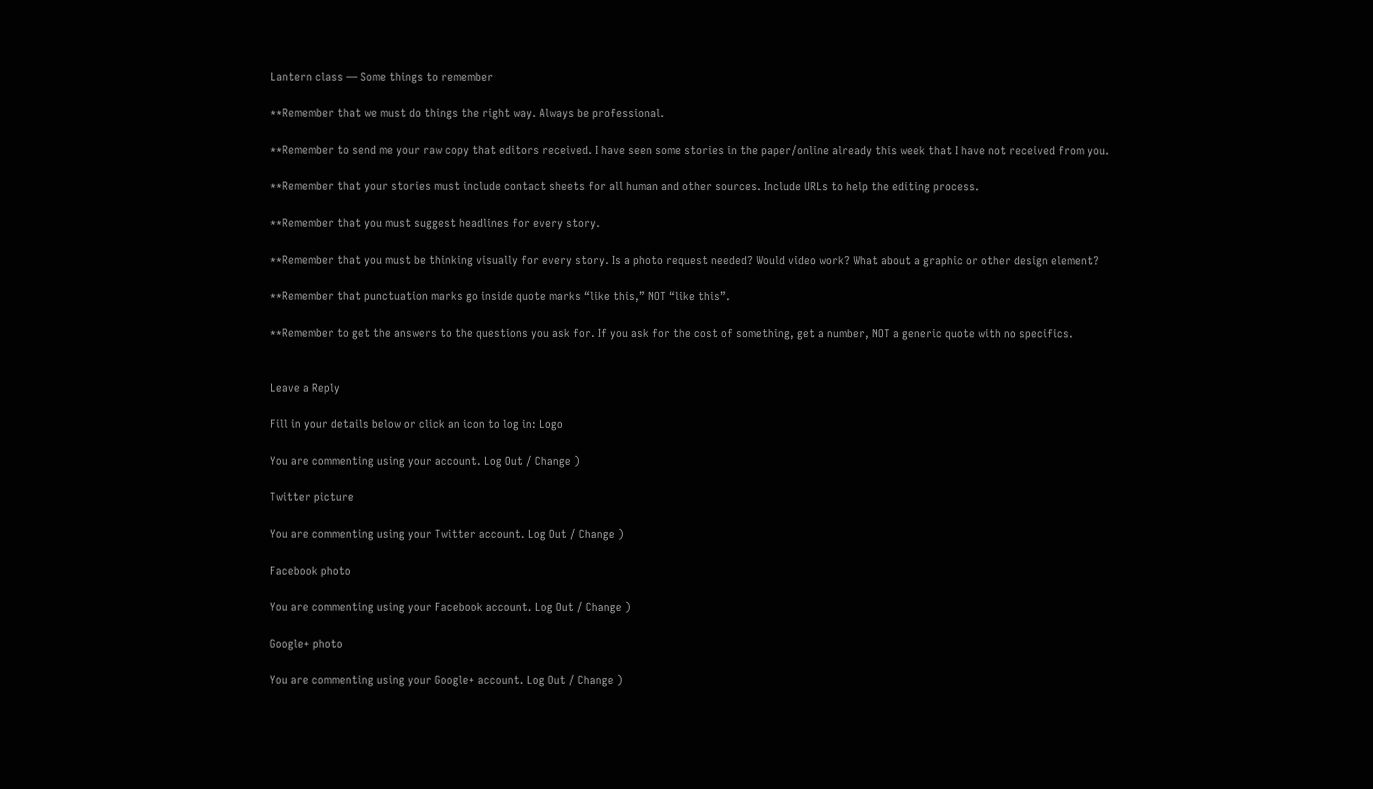Lantern class — Some things to remember

**Remember that we must do things the right way. Always be professional.

**Remember to send me your raw copy that editors received. I have seen some stories in the paper/online already this week that I have not received from you.

**Remember that your stories must include contact sheets for all human and other sources. Include URLs to help the editing process.

**Remember that you must suggest headlines for every story.

**Remember that you must be thinking visually for every story. Is a photo request needed? Would video work? What about a graphic or other design element?

**Remember that punctuation marks go inside quote marks “like this,” NOT “like this”.

**Remember to get the answers to the questions you ask for. If you ask for the cost of something, get a number, NOT a generic quote with no specifics.


Leave a Reply

Fill in your details below or click an icon to log in: Logo

You are commenting using your account. Log Out / Change )

Twitter picture

You are commenting using your Twitter account. Log Out / Change )

Facebook photo

You are commenting using your Facebook account. Log Out / Change )

Google+ photo

You are commenting using your Google+ account. Log Out / Change )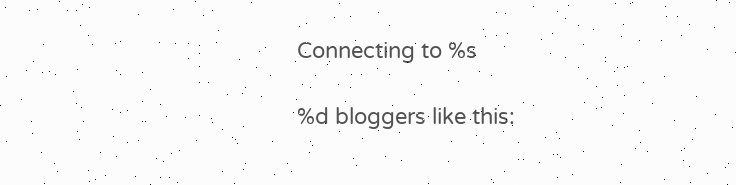Connecting to %s

%d bloggers like this: